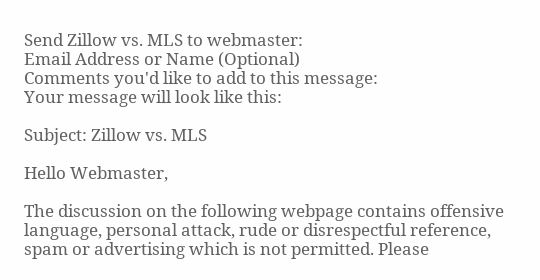Send Zillow vs. MLS to webmaster:
Email Address or Name (Optional)
Comments you'd like to add to this message:
Your message will look like this:

Subject: Zillow vs. MLS

Hello Webmaster,

The discussion on the following webpage contains offensive language, personal attack, rude or disrespectful reference, spam or advertising which is not permitted. Please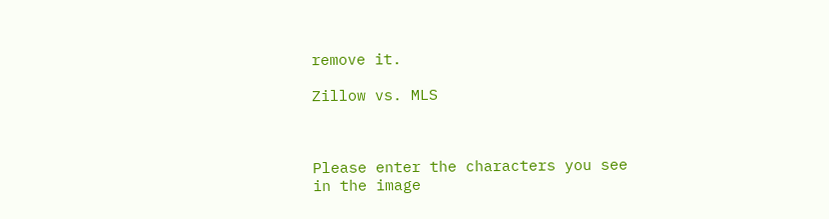remove it.

Zillow vs. MLS



Please enter the characters you see
in the image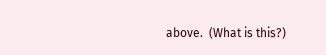above.  (What is this?)